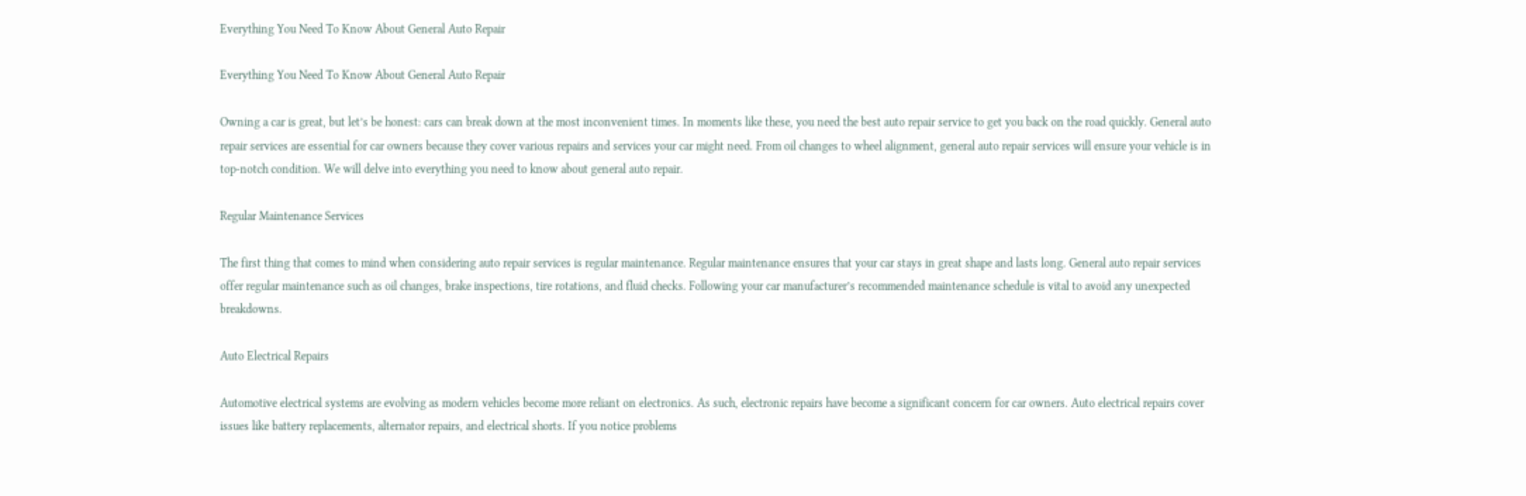Everything You Need To Know About General Auto Repair

Everything You Need To Know About General Auto Repair

Owning a car is great, but let’s be honest: cars can break down at the most inconvenient times. In moments like these, you need the best auto repair service to get you back on the road quickly. General auto repair services are essential for car owners because they cover various repairs and services your car might need. From oil changes to wheel alignment, general auto repair services will ensure your vehicle is in top-notch condition. We will delve into everything you need to know about general auto repair.

Regular Maintenance Services

The first thing that comes to mind when considering auto repair services is regular maintenance. Regular maintenance ensures that your car stays in great shape and lasts long. General auto repair services offer regular maintenance such as oil changes, brake inspections, tire rotations, and fluid checks. Following your car manufacturer’s recommended maintenance schedule is vital to avoid any unexpected breakdowns.

Auto Electrical Repairs

Automotive electrical systems are evolving as modern vehicles become more reliant on electronics. As such, electronic repairs have become a significant concern for car owners. Auto electrical repairs cover issues like battery replacements, alternator repairs, and electrical shorts. If you notice problems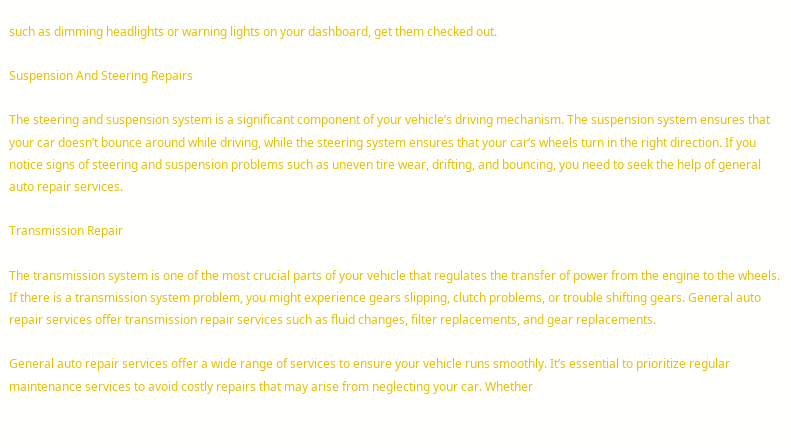such as dimming headlights or warning lights on your dashboard, get them checked out.

Suspension And Steering Repairs

The steering and suspension system is a significant component of your vehicle’s driving mechanism. The suspension system ensures that your car doesn’t bounce around while driving, while the steering system ensures that your car’s wheels turn in the right direction. If you notice signs of steering and suspension problems such as uneven tire wear, drifting, and bouncing, you need to seek the help of general auto repair services.

Transmission Repair

The transmission system is one of the most crucial parts of your vehicle that regulates the transfer of power from the engine to the wheels. If there is a transmission system problem, you might experience gears slipping, clutch problems, or trouble shifting gears. General auto repair services offer transmission repair services such as fluid changes, filter replacements, and gear replacements.

General auto repair services offer a wide range of services to ensure your vehicle runs smoothly. It’s essential to prioritize regular maintenance services to avoid costly repairs that may arise from neglecting your car. Whether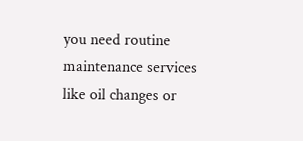you need routine maintenance services like oil changes or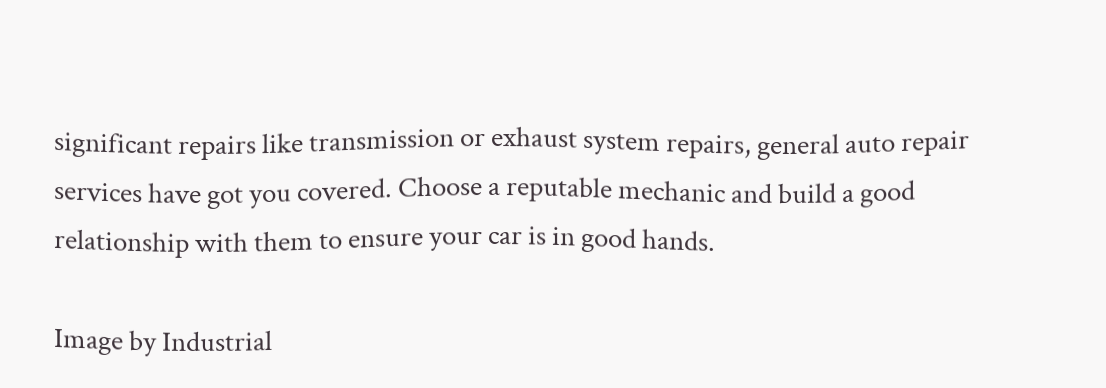significant repairs like transmission or exhaust system repairs, general auto repair services have got you covered. Choose a reputable mechanic and build a good relationship with them to ensure your car is in good hands.

Image by Industrial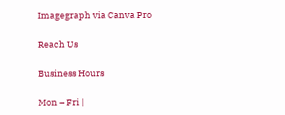Imagegraph via Canva Pro

Reach Us

Business Hours

Mon – Fri |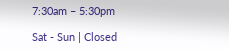7:30am – 5:30pm

Sat - Sun | Closed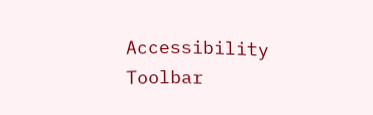Accessibility Toolbar